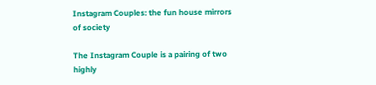Instagram Couples: the fun house mirrors of society

The Instagram Couple is a pairing of two highly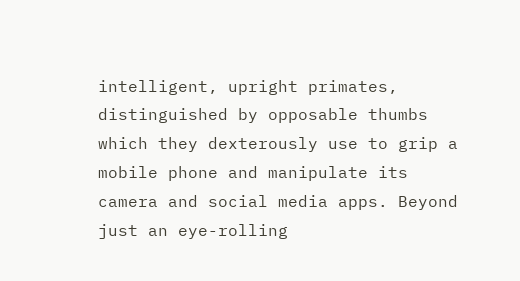intelligent, upright primates, distinguished by opposable thumbs which they dexterously use to grip a mobile phone and manipulate its camera and social media apps. Beyond just an eye-rolling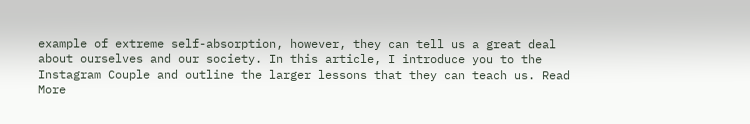example of extreme self-absorption, however, they can tell us a great deal about ourselves and our society. In this article, I introduce you to the Instagram Couple and outline the larger lessons that they can teach us. Read More